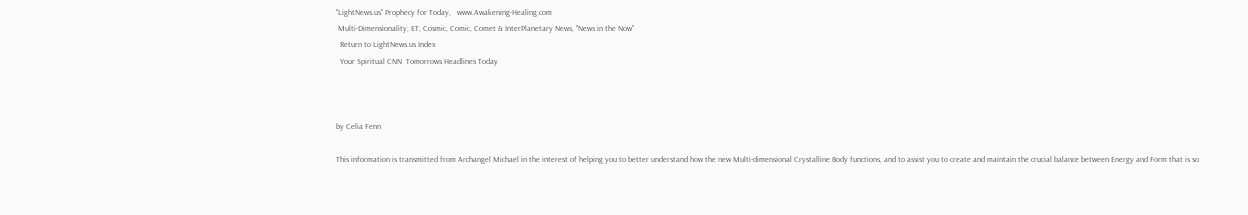"LightNews.us" Prophecy for Today,   www.Awakening-Healing.com
 Multi-Dimensionality, ET, Cosmic, Comic, Comet & InterPlanetary News, "News in the Now"
  Return to LightNews.us Index
  Your Spiritual CNN  Tomorrows Headlines Today



by Celia Fenn

This information is transmitted from Archangel Michael in the interest of helping you to better understand how the new Multi-dimensional Crystalline Body functions, and to assist you to create and maintain the crucial balance between Energy and Form that is so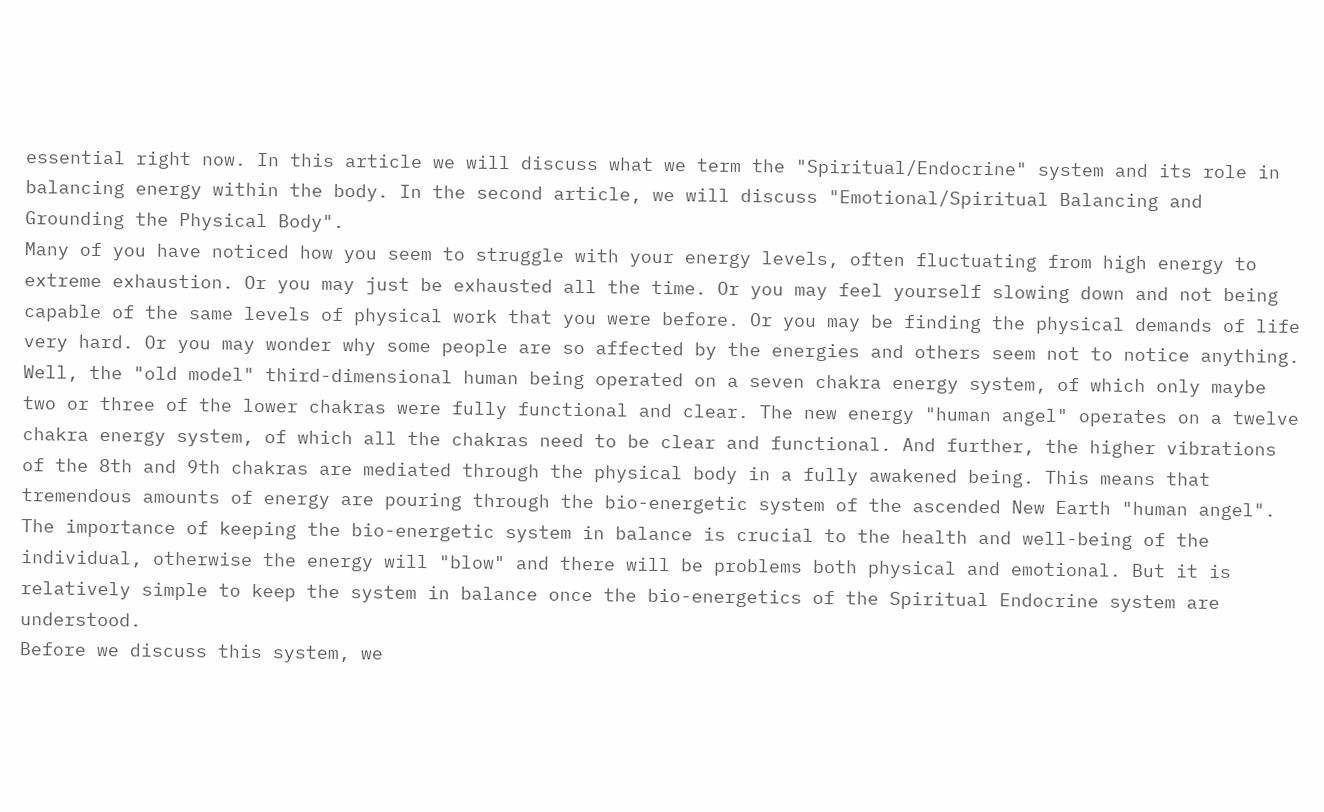essential right now. In this article we will discuss what we term the "Spiritual/Endocrine" system and its role in balancing energy within the body. In the second article, we will discuss "Emotional/Spiritual Balancing and Grounding the Physical Body".
Many of you have noticed how you seem to struggle with your energy levels, often fluctuating from high energy to extreme exhaustion. Or you may just be exhausted all the time. Or you may feel yourself slowing down and not being capable of the same levels of physical work that you were before. Or you may be finding the physical demands of life very hard. Or you may wonder why some people are so affected by the energies and others seem not to notice anything.
Well, the "old model" third-dimensional human being operated on a seven chakra energy system, of which only maybe two or three of the lower chakras were fully functional and clear. The new energy "human angel" operates on a twelve chakra energy system, of which all the chakras need to be clear and functional. And further, the higher vibrations of the 8th and 9th chakras are mediated through the physical body in a fully awakened being. This means that tremendous amounts of energy are pouring through the bio-energetic system of the ascended New Earth "human angel".
The importance of keeping the bio-energetic system in balance is crucial to the health and well-being of the individual, otherwise the energy will "blow" and there will be problems both physical and emotional. But it is relatively simple to keep the system in balance once the bio-energetics of the Spiritual Endocrine system are understood.
Before we discuss this system, we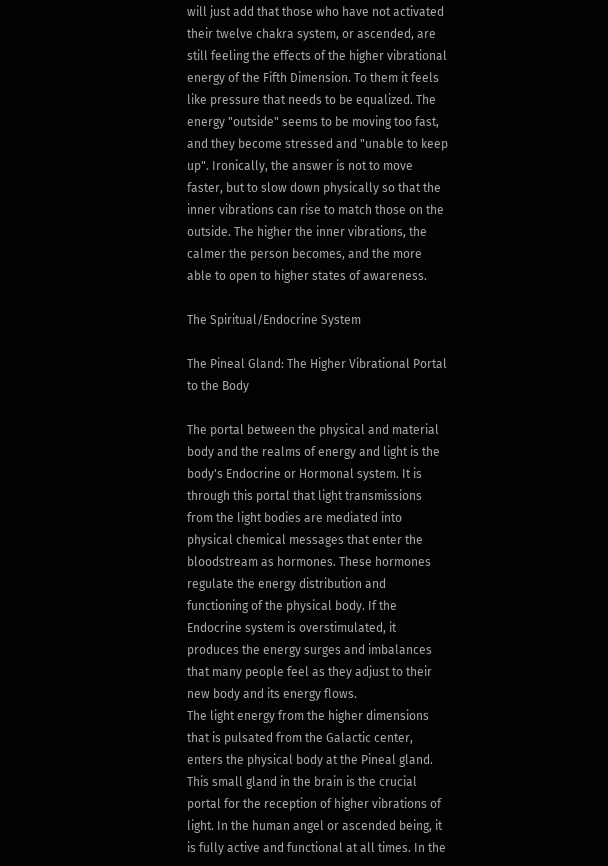will just add that those who have not activated their twelve chakra system, or ascended, are still feeling the effects of the higher vibrational energy of the Fifth Dimension. To them it feels like pressure that needs to be equalized. The energy "outside" seems to be moving too fast, and they become stressed and "unable to keep up". Ironically, the answer is not to move faster, but to slow down physically so that the inner vibrations can rise to match those on the outside. The higher the inner vibrations, the calmer the person becomes, and the more able to open to higher states of awareness.

The Spiritual/Endocrine System

The Pineal Gland: The Higher Vibrational Portal to the Body

The portal between the physical and material body and the realms of energy and light is the body's Endocrine or Hormonal system. It is through this portal that light transmissions from the light bodies are mediated into physical chemical messages that enter the bloodstream as hormones. These hormones regulate the energy distribution and functioning of the physical body. If the Endocrine system is overstimulated, it produces the energy surges and imbalances that many people feel as they adjust to their new body and its energy flows.
The light energy from the higher dimensions that is pulsated from the Galactic center, enters the physical body at the Pineal gland. This small gland in the brain is the crucial portal for the reception of higher vibrations of light. In the human angel or ascended being, it is fully active and functional at all times. In the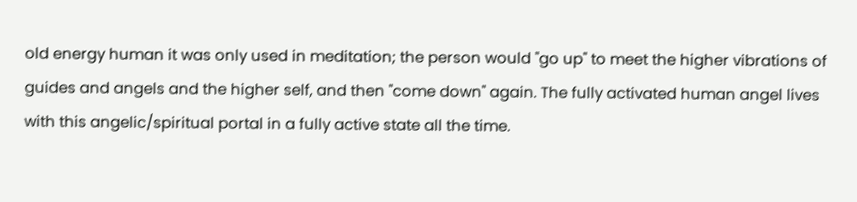old energy human it was only used in meditation; the person would "go up" to meet the higher vibrations of guides and angels and the higher self, and then "come down" again. The fully activated human angel lives with this angelic/spiritual portal in a fully active state all the time.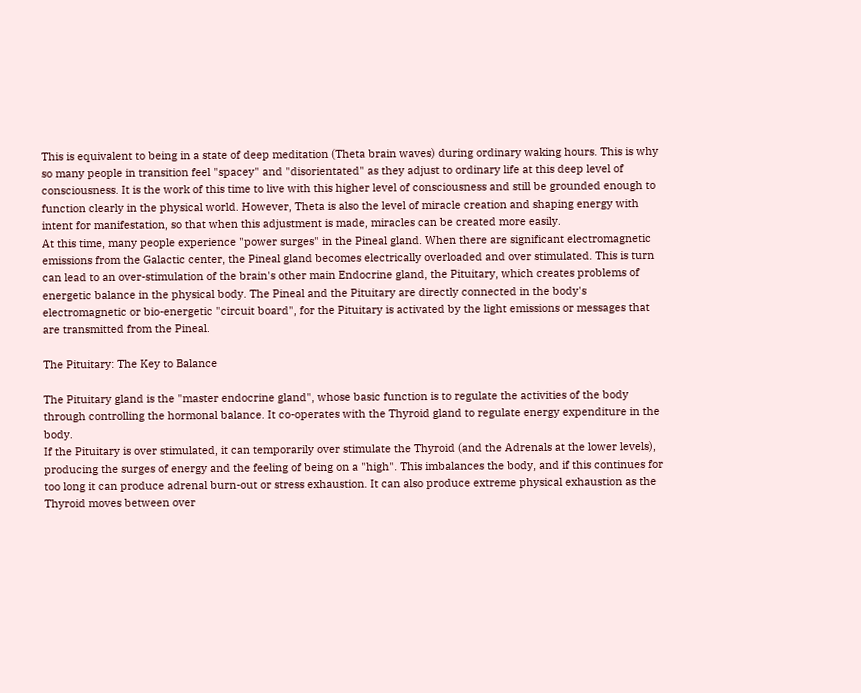This is equivalent to being in a state of deep meditation (Theta brain waves) during ordinary waking hours. This is why so many people in transition feel "spacey" and "disorientated" as they adjust to ordinary life at this deep level of consciousness. It is the work of this time to live with this higher level of consciousness and still be grounded enough to function clearly in the physical world. However, Theta is also the level of miracle creation and shaping energy with intent for manifestation, so that when this adjustment is made, miracles can be created more easily.
At this time, many people experience "power surges" in the Pineal gland. When there are significant electromagnetic emissions from the Galactic center, the Pineal gland becomes electrically overloaded and over stimulated. This is turn can lead to an over-stimulation of the brain's other main Endocrine gland, the Pituitary, which creates problems of energetic balance in the physical body. The Pineal and the Pituitary are directly connected in the body's electromagnetic or bio-energetic "circuit board", for the Pituitary is activated by the light emissions or messages that are transmitted from the Pineal.

The Pituitary: The Key to Balance

The Pituitary gland is the "master endocrine gland", whose basic function is to regulate the activities of the body through controlling the hormonal balance. It co-operates with the Thyroid gland to regulate energy expenditure in the body.
If the Pituitary is over stimulated, it can temporarily over stimulate the Thyroid (and the Adrenals at the lower levels), producing the surges of energy and the feeling of being on a "high". This imbalances the body, and if this continues for too long it can produce adrenal burn-out or stress exhaustion. It can also produce extreme physical exhaustion as the Thyroid moves between over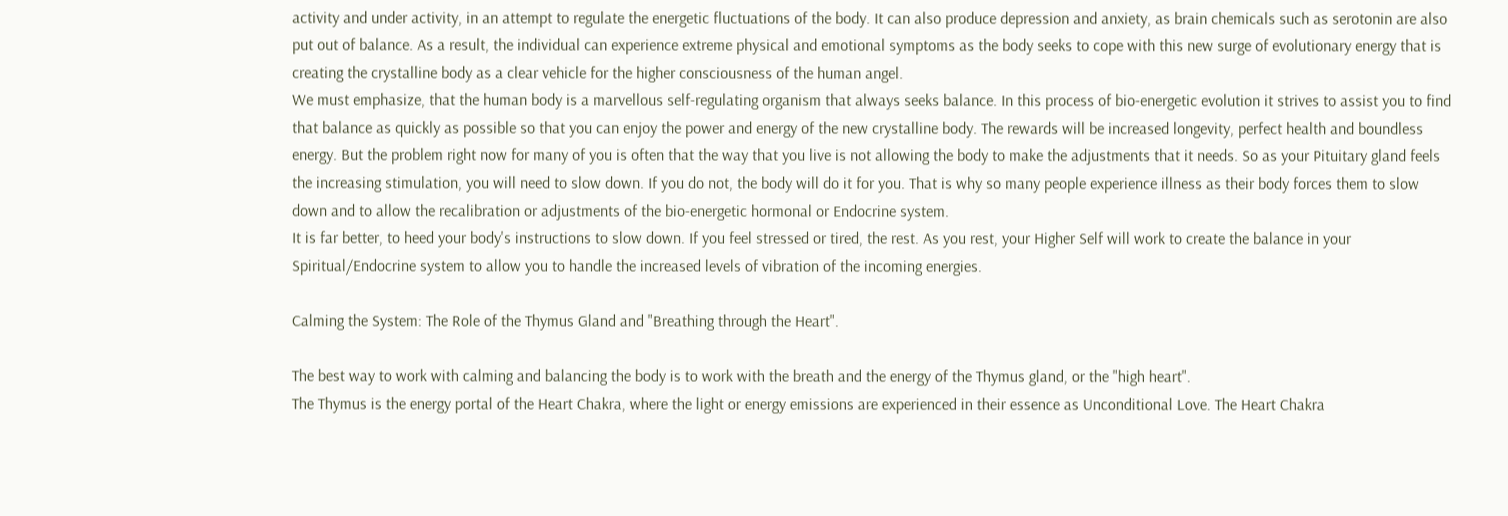activity and under activity, in an attempt to regulate the energetic fluctuations of the body. It can also produce depression and anxiety, as brain chemicals such as serotonin are also put out of balance. As a result, the individual can experience extreme physical and emotional symptoms as the body seeks to cope with this new surge of evolutionary energy that is creating the crystalline body as a clear vehicle for the higher consciousness of the human angel.
We must emphasize, that the human body is a marvellous self-regulating organism that always seeks balance. In this process of bio-energetic evolution it strives to assist you to find that balance as quickly as possible so that you can enjoy the power and energy of the new crystalline body. The rewards will be increased longevity, perfect health and boundless energy. But the problem right now for many of you is often that the way that you live is not allowing the body to make the adjustments that it needs. So as your Pituitary gland feels the increasing stimulation, you will need to slow down. If you do not, the body will do it for you. That is why so many people experience illness as their body forces them to slow down and to allow the recalibration or adjustments of the bio-energetic hormonal or Endocrine system.
It is far better, to heed your body's instructions to slow down. If you feel stressed or tired, the rest. As you rest, your Higher Self will work to create the balance in your Spiritual/Endocrine system to allow you to handle the increased levels of vibration of the incoming energies.

Calming the System: The Role of the Thymus Gland and "Breathing through the Heart".

The best way to work with calming and balancing the body is to work with the breath and the energy of the Thymus gland, or the "high heart".
The Thymus is the energy portal of the Heart Chakra, where the light or energy emissions are experienced in their essence as Unconditional Love. The Heart Chakra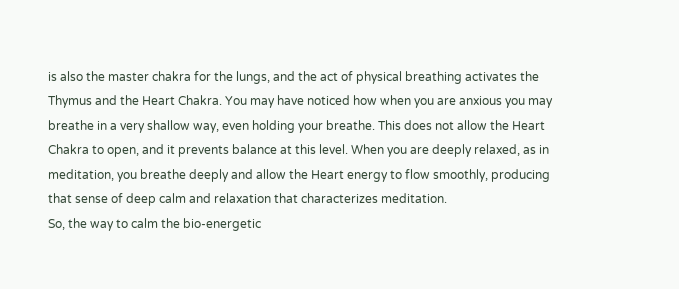is also the master chakra for the lungs, and the act of physical breathing activates the Thymus and the Heart Chakra. You may have noticed how when you are anxious you may breathe in a very shallow way, even holding your breathe. This does not allow the Heart Chakra to open, and it prevents balance at this level. When you are deeply relaxed, as in meditation, you breathe deeply and allow the Heart energy to flow smoothly, producing that sense of deep calm and relaxation that characterizes meditation.
So, the way to calm the bio-energetic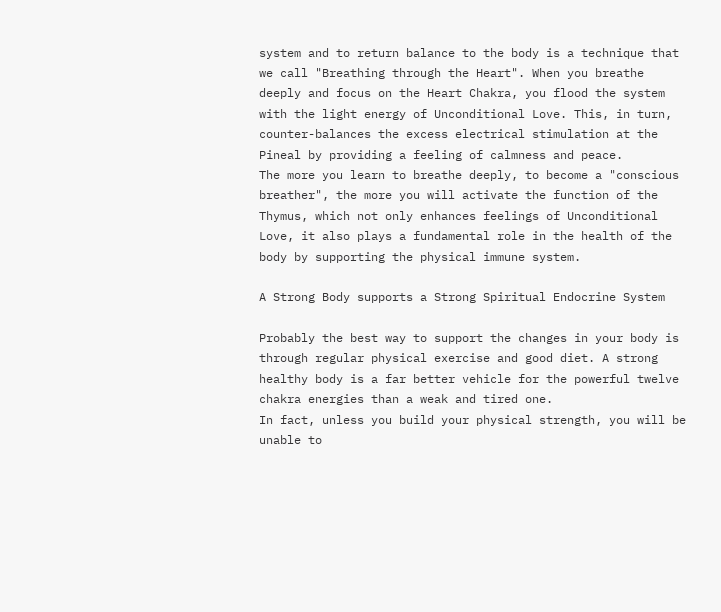system and to return balance to the body is a technique that we call "Breathing through the Heart". When you breathe deeply and focus on the Heart Chakra, you flood the system with the light energy of Unconditional Love. This, in turn, counter-balances the excess electrical stimulation at the Pineal by providing a feeling of calmness and peace.
The more you learn to breathe deeply, to become a "conscious breather", the more you will activate the function of the Thymus, which not only enhances feelings of Unconditional Love, it also plays a fundamental role in the health of the body by supporting the physical immune system.

A Strong Body supports a Strong Spiritual Endocrine System

Probably the best way to support the changes in your body is through regular physical exercise and good diet. A strong healthy body is a far better vehicle for the powerful twelve chakra energies than a weak and tired one.
In fact, unless you build your physical strength, you will be unable to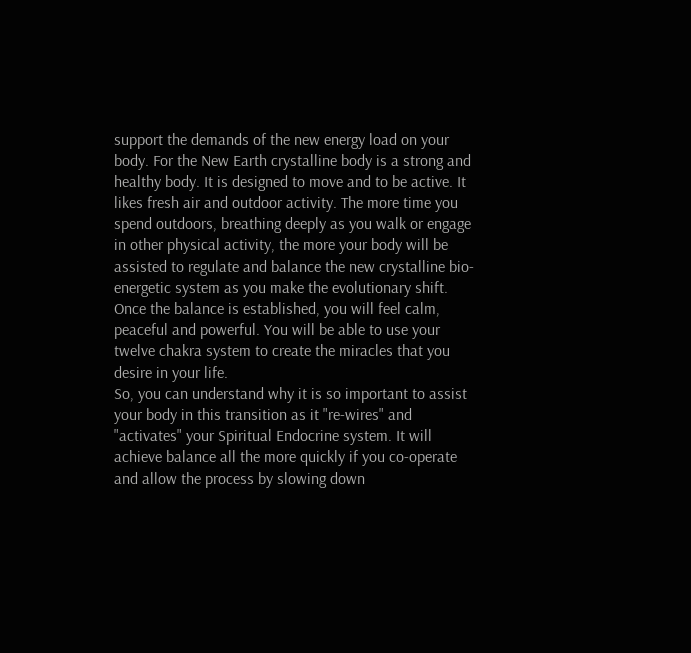support the demands of the new energy load on your body. For the New Earth crystalline body is a strong and healthy body. It is designed to move and to be active. It likes fresh air and outdoor activity. The more time you spend outdoors, breathing deeply as you walk or engage in other physical activity, the more your body will be assisted to regulate and balance the new crystalline bio-energetic system as you make the evolutionary shift.
Once the balance is established, you will feel calm, peaceful and powerful. You will be able to use your twelve chakra system to create the miracles that you desire in your life.
So, you can understand why it is so important to assist your body in this transition as it "re-wires" and "activates" your Spiritual Endocrine system. It will achieve balance all the more quickly if you co-operate and allow the process by slowing down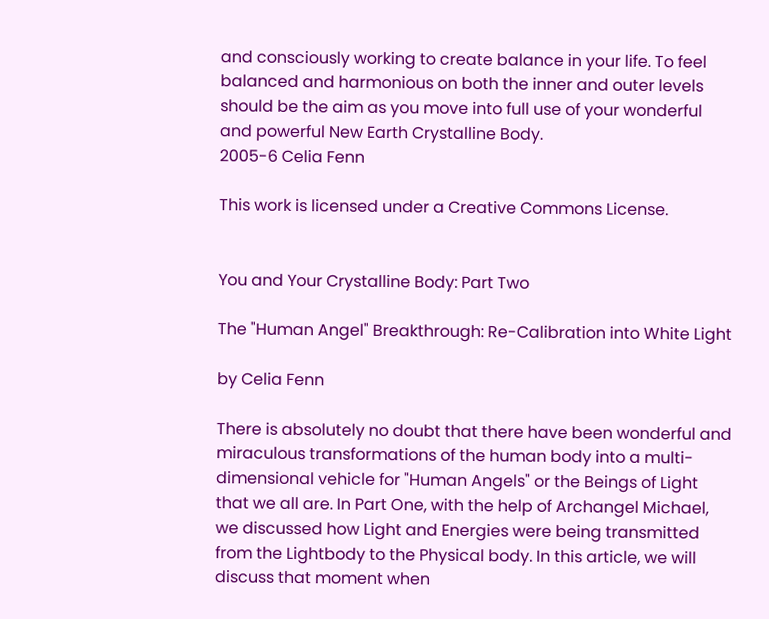and consciously working to create balance in your life. To feel balanced and harmonious on both the inner and outer levels should be the aim as you move into full use of your wonderful and powerful New Earth Crystalline Body.
2005-6 Celia Fenn

This work is licensed under a Creative Commons License.


You and Your Crystalline Body: Part Two

The "Human Angel" Breakthrough: Re-Calibration into White Light

by Celia Fenn

There is absolutely no doubt that there have been wonderful and miraculous transformations of the human body into a multi-dimensional vehicle for "Human Angels" or the Beings of Light that we all are. In Part One, with the help of Archangel Michael, we discussed how Light and Energies were being transmitted from the Lightbody to the Physical body. In this article, we will discuss that moment when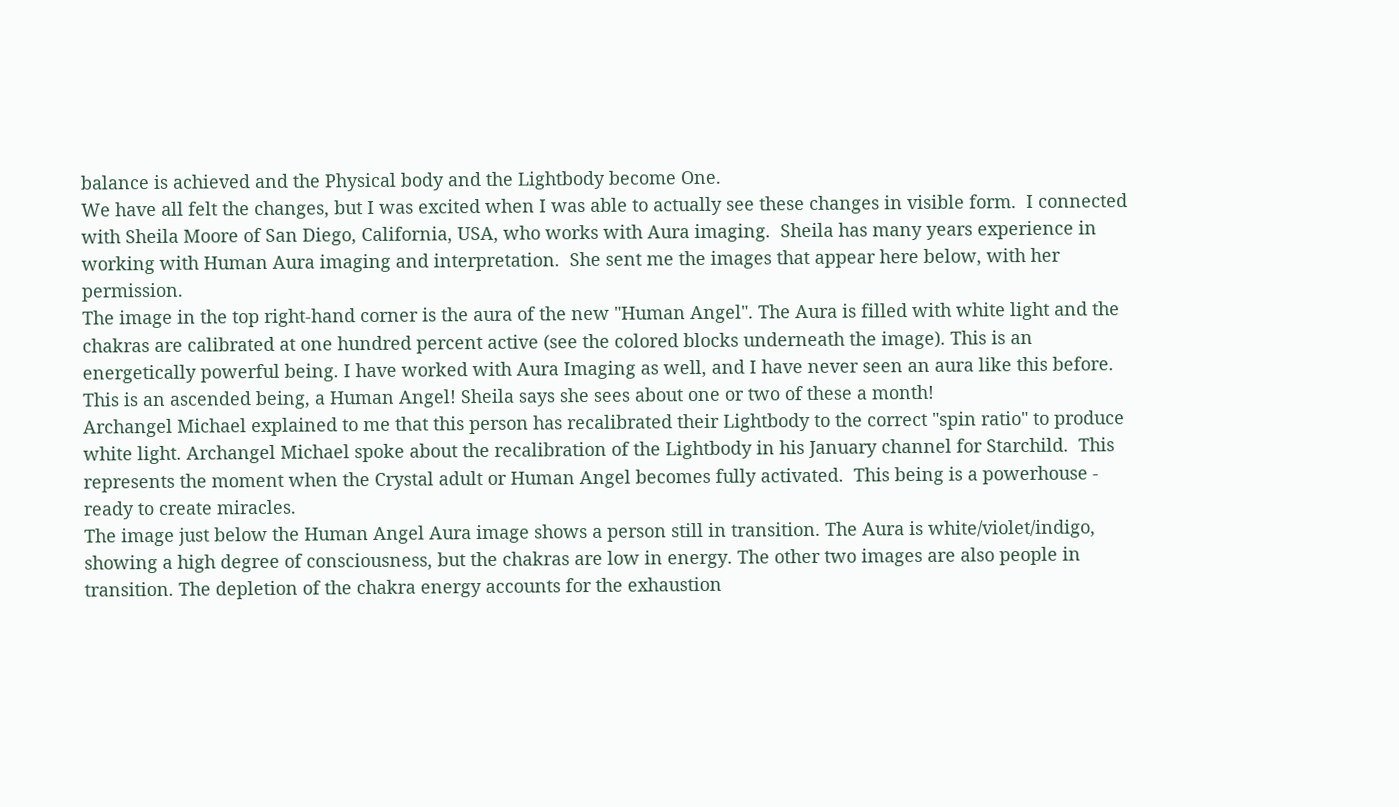balance is achieved and the Physical body and the Lightbody become One.
We have all felt the changes, but I was excited when I was able to actually see these changes in visible form.  I connected with Sheila Moore of San Diego, California, USA, who works with Aura imaging.  Sheila has many years experience in working with Human Aura imaging and interpretation.  She sent me the images that appear here below, with her permission.
The image in the top right-hand corner is the aura of the new "Human Angel". The Aura is filled with white light and the chakras are calibrated at one hundred percent active (see the colored blocks underneath the image). This is an energetically powerful being. I have worked with Aura Imaging as well, and I have never seen an aura like this before. This is an ascended being, a Human Angel! Sheila says she sees about one or two of these a month!
Archangel Michael explained to me that this person has recalibrated their Lightbody to the correct "spin ratio" to produce white light. Archangel Michael spoke about the recalibration of the Lightbody in his January channel for Starchild.  This represents the moment when the Crystal adult or Human Angel becomes fully activated.  This being is a powerhouse - ready to create miracles.
The image just below the Human Angel Aura image shows a person still in transition. The Aura is white/violet/indigo, showing a high degree of consciousness, but the chakras are low in energy. The other two images are also people in transition. The depletion of the chakra energy accounts for the exhaustion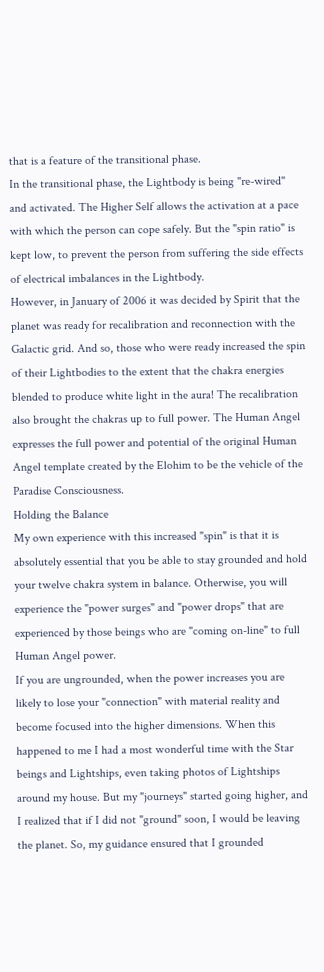that is a feature of the transitional phase.
In the transitional phase, the Lightbody is being "re-wired" and activated. The Higher Self allows the activation at a pace with which the person can cope safely. But the "spin ratio" is kept low, to prevent the person from suffering the side effects of electrical imbalances in the Lightbody.
However, in January of 2006 it was decided by Spirit that the planet was ready for recalibration and reconnection with the Galactic grid. And so, those who were ready increased the spin of their Lightbodies to the extent that the chakra energies blended to produce white light in the aura! The recalibration also brought the chakras up to full power. The Human Angel expresses the full power and potential of the original Human Angel template created by the Elohim to be the vehicle of the Paradise Consciousness.
Holding the Balance
My own experience with this increased "spin" is that it is absolutely essential that you be able to stay grounded and hold your twelve chakra system in balance. Otherwise, you will experience the "power surges" and "power drops" that are experienced by those beings who are "coming on-line" to full Human Angel power.
If you are ungrounded, when the power increases you are likely to lose your "connection" with material reality and become focused into the higher dimensions. When this happened to me I had a most wonderful time with the Star beings and Lightships, even taking photos of Lightships around my house. But my "journeys" started going higher, and I realized that if I did not "ground" soon, I would be leaving the planet. So, my guidance ensured that I grounded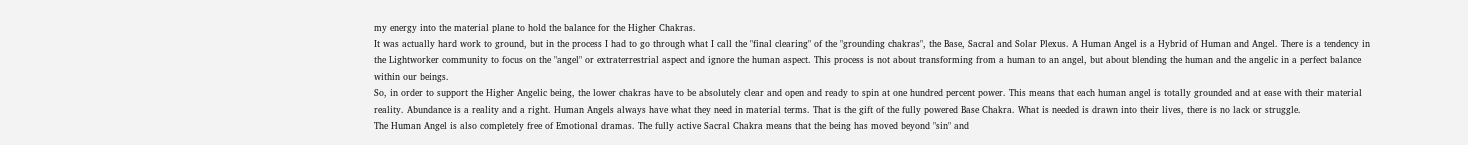my energy into the material plane to hold the balance for the Higher Chakras.
It was actually hard work to ground, but in the process I had to go through what I call the "final clearing" of the "grounding chakras", the Base, Sacral and Solar Plexus. A Human Angel is a Hybrid of Human and Angel. There is a tendency in the Lightworker community to focus on the "angel" or extraterrestrial aspect and ignore the human aspect. This process is not about transforming from a human to an angel, but about blending the human and the angelic in a perfect balance within our beings.
So, in order to support the Higher Angelic being, the lower chakras have to be absolutely clear and open and ready to spin at one hundred percent power. This means that each human angel is totally grounded and at ease with their material reality. Abundance is a reality and a right. Human Angels always have what they need in material terms. That is the gift of the fully powered Base Chakra. What is needed is drawn into their lives, there is no lack or struggle.
The Human Angel is also completely free of Emotional dramas. The fully active Sacral Chakra means that the being has moved beyond "sin" and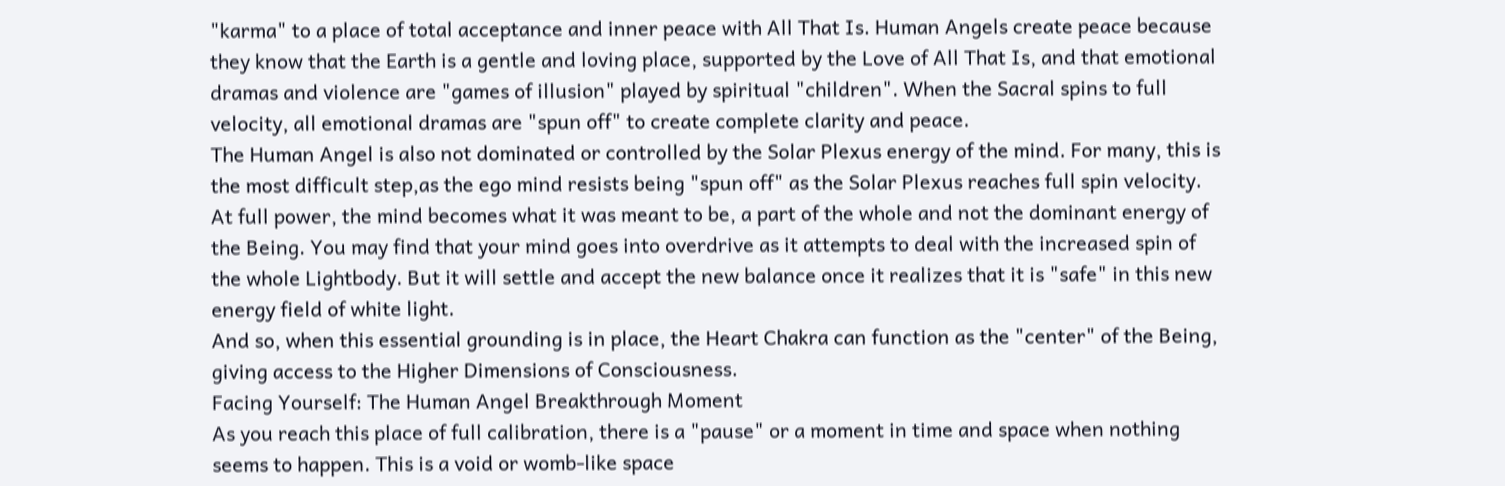"karma" to a place of total acceptance and inner peace with All That Is. Human Angels create peace because they know that the Earth is a gentle and loving place, supported by the Love of All That Is, and that emotional dramas and violence are "games of illusion" played by spiritual "children". When the Sacral spins to full velocity, all emotional dramas are "spun off" to create complete clarity and peace.
The Human Angel is also not dominated or controlled by the Solar Plexus energy of the mind. For many, this is the most difficult step,as the ego mind resists being "spun off" as the Solar Plexus reaches full spin velocity. At full power, the mind becomes what it was meant to be, a part of the whole and not the dominant energy of the Being. You may find that your mind goes into overdrive as it attempts to deal with the increased spin of the whole Lightbody. But it will settle and accept the new balance once it realizes that it is "safe" in this new energy field of white light.
And so, when this essential grounding is in place, the Heart Chakra can function as the "center" of the Being, giving access to the Higher Dimensions of Consciousness.
Facing Yourself: The Human Angel Breakthrough Moment
As you reach this place of full calibration, there is a "pause" or a moment in time and space when nothing seems to happen. This is a void or womb-like space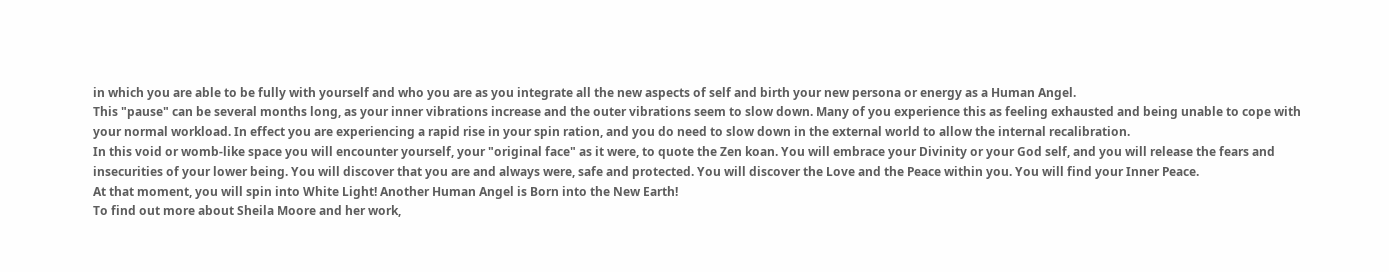in which you are able to be fully with yourself and who you are as you integrate all the new aspects of self and birth your new persona or energy as a Human Angel.
This "pause" can be several months long, as your inner vibrations increase and the outer vibrations seem to slow down. Many of you experience this as feeling exhausted and being unable to cope with your normal workload. In effect you are experiencing a rapid rise in your spin ration, and you do need to slow down in the external world to allow the internal recalibration.
In this void or womb-like space you will encounter yourself, your "original face" as it were, to quote the Zen koan. You will embrace your Divinity or your God self, and you will release the fears and insecurities of your lower being. You will discover that you are and always were, safe and protected. You will discover the Love and the Peace within you. You will find your Inner Peace.
At that moment, you will spin into White Light! Another Human Angel is Born into the New Earth!
To find out more about Sheila Moore and her work,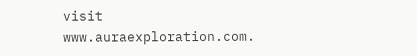visit www.auraexploration.com.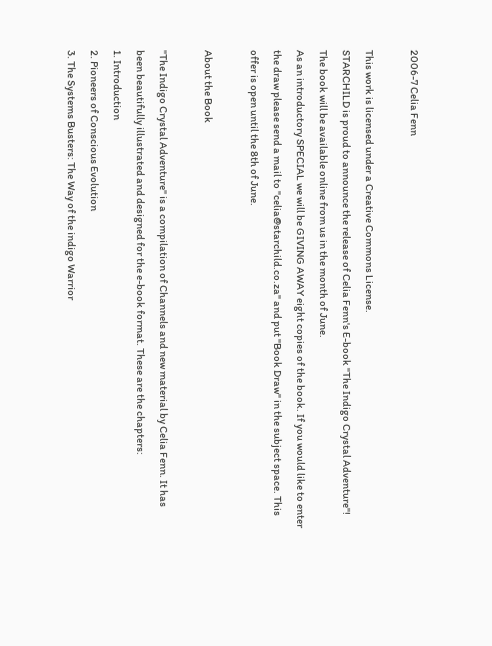2006-7 Celia Fenn

This work is licensed under a Creative Commons License.
STARCHILD is proud to announce the release of Celia Fenn's E-book "The Indigo Crystal Adventure"!
The book will be available online from us in the month of June.
As an introductory SPECIAL we will be GIVING AWAY eight copies of the book. If you would like to enter the draw please send a mail to "celia@starchild.co.za" and put "Book Draw" in the subject space. This offer is open until the 8th of June.

About the Book

"The Indigo Crystal Adventure" is a compilation of Channels and new material by Celia Fenn. It has been beautifully illustrated and designed for the e-book format. These are the chapters:
1. Introduction
2. Pioneers of Conscious Evolution
3. The Systems Busters: The Way of the indigo Warrior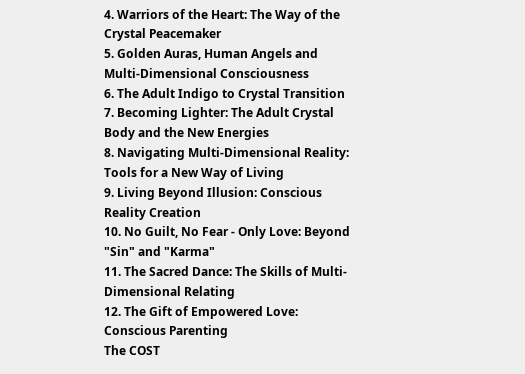4. Warriors of the Heart: The Way of the Crystal Peacemaker
5. Golden Auras, Human Angels and Multi-Dimensional Consciousness
6. The Adult Indigo to Crystal Transition
7. Becoming Lighter: The Adult Crystal Body and the New Energies
8. Navigating Multi-Dimensional Reality: Tools for a New Way of Living
9. Living Beyond Illusion: Conscious Reality Creation
10. No Guilt, No Fear - Only Love: Beyond "Sin" and "Karma"
11. The Sacred Dance: The Skills of Multi-Dimensional Relating
12. The Gift of Empowered Love: Conscious Parenting
The COST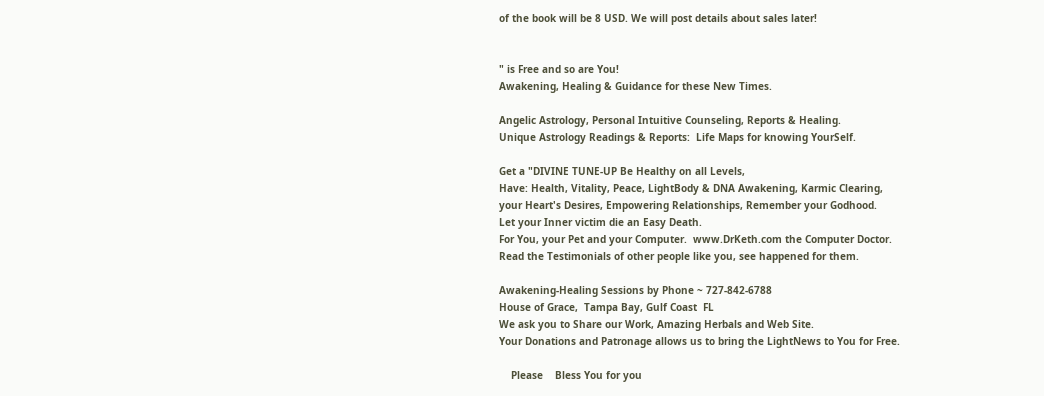of the book will be 8 USD. We will post details about sales later!


" is Free and so are You!
Awakening, Healing & Guidance for these New Times.

Angelic Astrology, Personal Intuitive Counseling, Reports & Healing.
Unique Astrology Readings & Reports:  Life Maps for knowing YourSelf.

Get a "DIVINE TUNE-UP Be Healthy on all Levels,
Have: Health, Vitality, Peace, LightBody & DNA Awakening, Karmic Clearing,
your Heart's Desires, Empowering Relationships, Remember your Godhood.
Let your Inner victim die an Easy Death.
For You, your Pet and your Computer.  www.DrKeth.com the Computer Doctor.
Read the Testimonials of other people like you, see happened for them.

Awakening-Healing Sessions by Phone ~ 727-842-6788
House of Grace,  Tampa Bay, Gulf Coast  FL
We ask you to Share our Work, Amazing Herbals and Web Site.
Your Donations and Patronage allows us to bring the LightNews to You for Free.

    Please    Bless You for you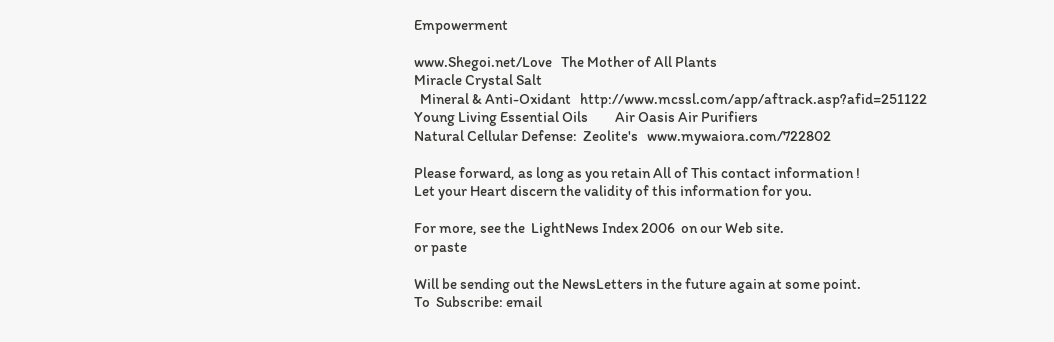Empowerment

www.Shegoi.net/Love   The Mother of All Plants
Miracle Crystal Salt
  Mineral & Anti-Oxidant   http://www.mcssl.com/app/aftrack.asp?afid=251122
Young Living Essential Oils         Air Oasis Air Purifiers
Natural Cellular Defense:  Zeolite's   www.mywaiora.com/722802

Please forward, as long as you retain All of This contact information !
Let your Heart discern the validity of this information for you.

For more, see the  LightNews Index 2006  on our Web site.
or paste

Will be sending out the NewsLetters in the future again at some point.
To  Subscribe: email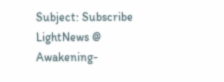Subject: Subscribe   LightNews @ Awakening-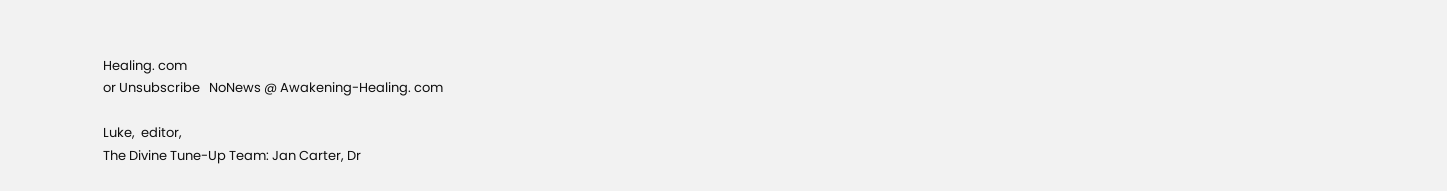Healing. com
or Unsubscribe   NoNews @ Awakening-Healing. com

Luke,  editor,
The Divine Tune-Up Team: Jan Carter, Dr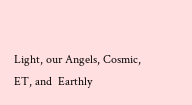Light, our Angels, Cosmic, ET, and  Earthly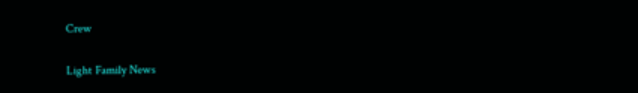Crew

Light Family News